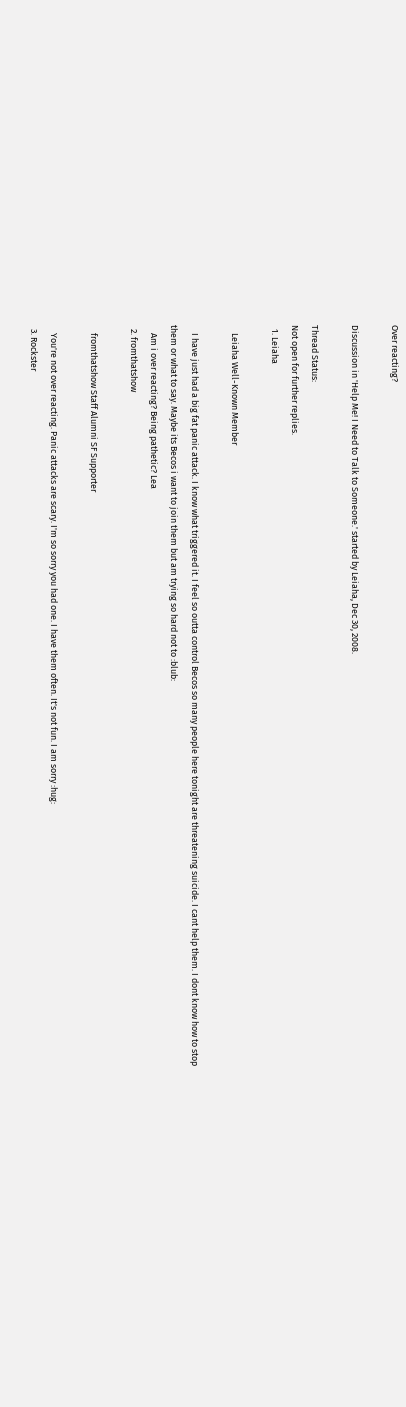Over reacting?

Discussion in 'Help Me! I Need to Talk to Someone.' started by Leiaha, Dec 30, 2008.

Thread Status:
Not open for further replies.
  1. Leiaha

    Leiaha Well-Known Member

    I have just had a big fat panic attack. I know what triggered it. I feel so outta control Becos so many people here tonight are threatening suicide. I cant help them. I dont know how to stop them or what to say. Maybe its Becos i want to join them but am trying so hard not to :blub:
    Am i over reacting? Being pathetic? Lea
  2. fromthatshow

    fromthatshow Staff Alumni SF Supporter

    You're not over reacting. Panic attacks are scary. I'm so sorry you had one. I have them often. It's not fun. I am sorry :hug:
  3. Rockster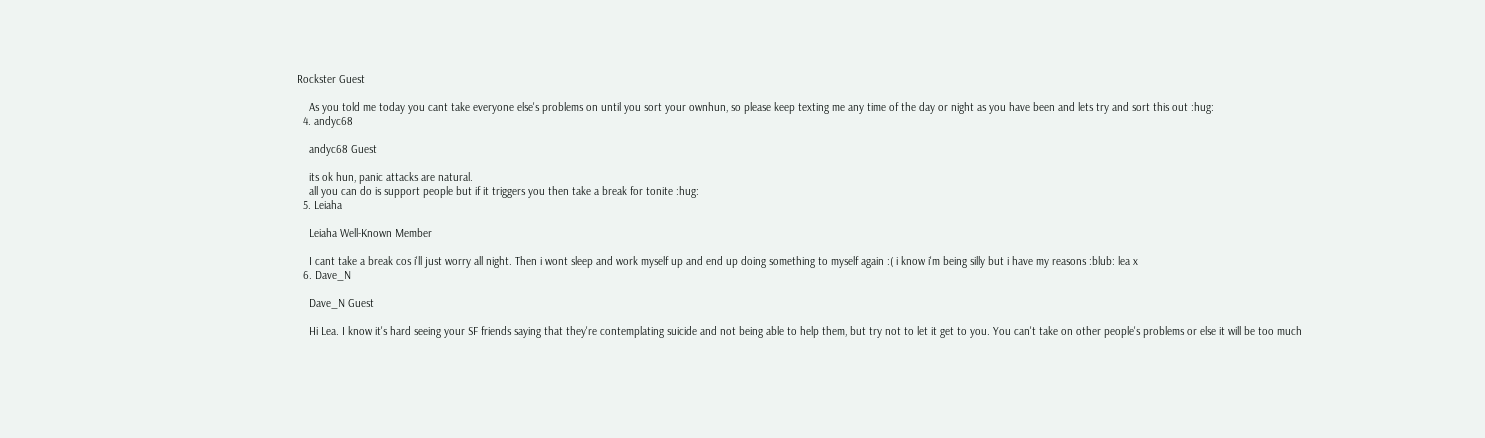Rockster Guest

    As you told me today you cant take everyone else's problems on until you sort your ownhun, so please keep texting me any time of the day or night as you have been and lets try and sort this out :hug:
  4. andyc68

    andyc68 Guest

    its ok hun, panic attacks are natural.
    all you can do is support people but if it triggers you then take a break for tonite :hug:
  5. Leiaha

    Leiaha Well-Known Member

    I cant take a break cos i'll just worry all night. Then i wont sleep and work myself up and end up doing something to myself again :( i know i'm being silly but i have my reasons :blub: lea x
  6. Dave_N

    Dave_N Guest

    Hi Lea. I know it's hard seeing your SF friends saying that they're contemplating suicide and not being able to help them, but try not to let it get to you. You can't take on other people's problems or else it will be too much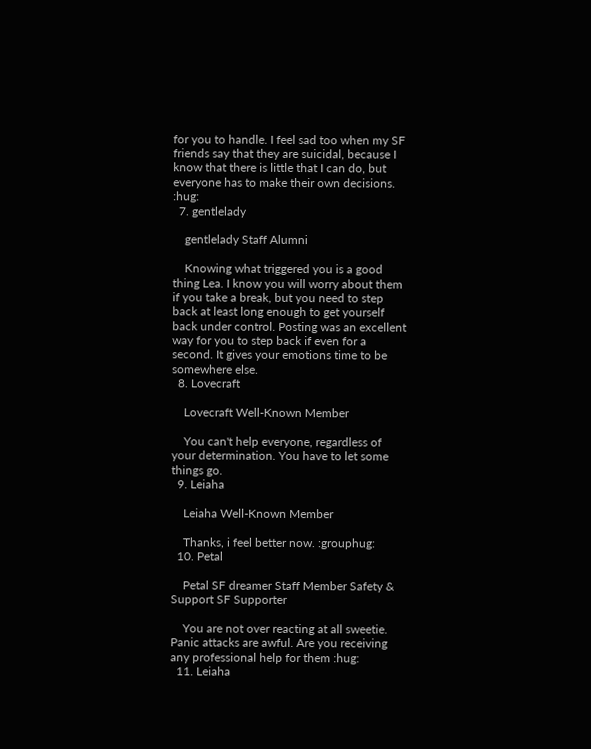for you to handle. I feel sad too when my SF friends say that they are suicidal, because I know that there is little that I can do, but everyone has to make their own decisions. :hug:
  7. gentlelady

    gentlelady Staff Alumni

    Knowing what triggered you is a good thing Lea. I know you will worry about them if you take a break, but you need to step back at least long enough to get yourself back under control. Posting was an excellent way for you to step back if even for a second. It gives your emotions time to be somewhere else.
  8. Lovecraft

    Lovecraft Well-Known Member

    You can't help everyone, regardless of your determination. You have to let some things go.
  9. Leiaha

    Leiaha Well-Known Member

    Thanks, i feel better now. :grouphug:
  10. Petal

    Petal SF dreamer Staff Member Safety & Support SF Supporter

    You are not over reacting at all sweetie. Panic attacks are awful. Are you receiving any professional help for them :hug:
  11. Leiaha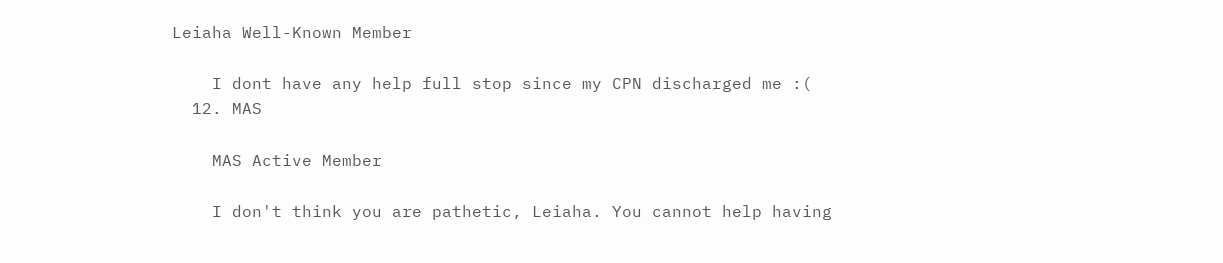Leiaha Well-Known Member

    I dont have any help full stop since my CPN discharged me :(
  12. MAS

    MAS Active Member

    I don't think you are pathetic, Leiaha. You cannot help having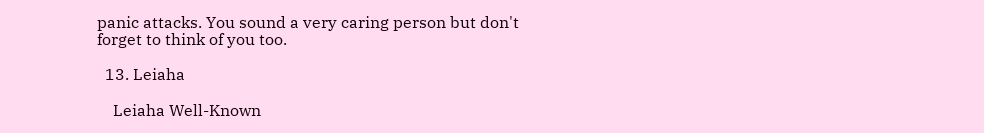panic attacks. You sound a very caring person but don't forget to think of you too.

  13. Leiaha

    Leiaha Well-Known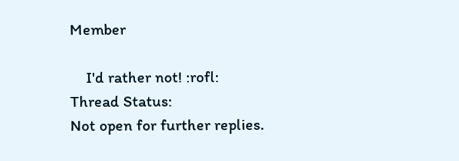Member

    I'd rather not! :rofl:
Thread Status:
Not open for further replies.